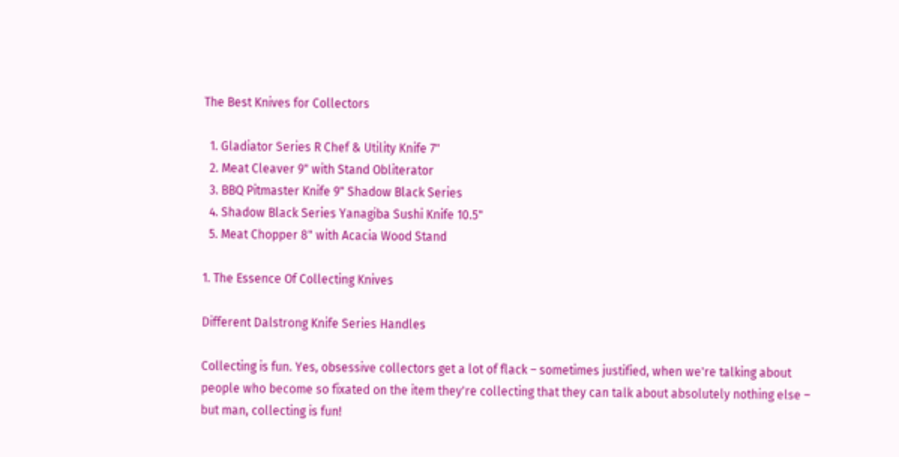The Best Knives for Collectors

  1. Gladiator Series R Chef & Utility Knife 7"
  2. Meat Cleaver 9" with Stand Obliterator
  3. BBQ Pitmaster Knife 9" Shadow Black Series
  4. Shadow Black Series Yanagiba Sushi Knife 10.5"
  5. Meat Chopper 8" with Acacia Wood Stand

1. The Essence Of Collecting Knives

Different Dalstrong Knife Series Handles

Collecting is fun. Yes, obsessive collectors get a lot of flack – sometimes justified, when we're talking about people who become so fixated on the item they're collecting that they can talk about absolutely nothing else – but man, collecting is fun!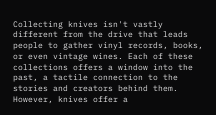Collecting knives isn't vastly different from the drive that leads people to gather vinyl records, books, or even vintage wines. Each of these collections offers a window into the past, a tactile connection to the stories and creators behind them. However, knives offer a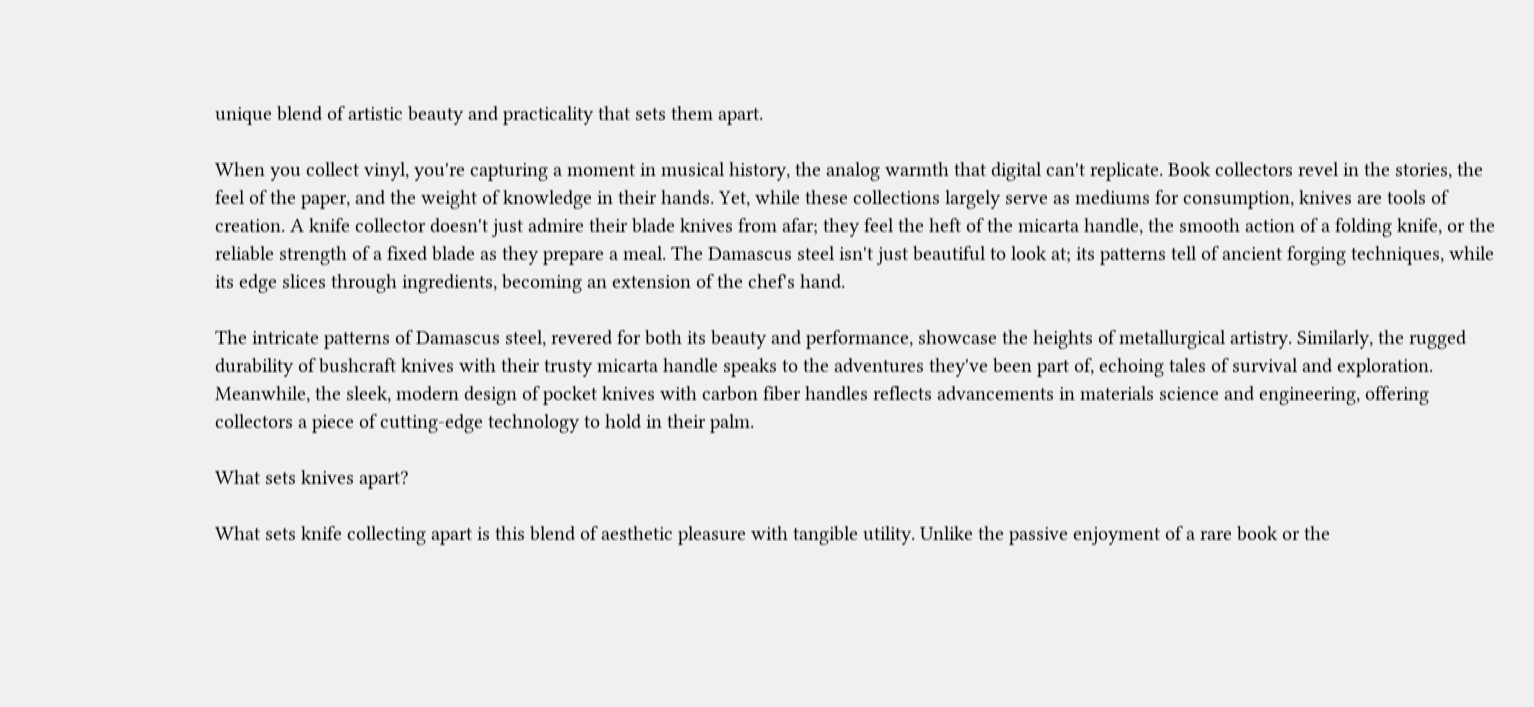unique blend of artistic beauty and practicality that sets them apart.

When you collect vinyl, you're capturing a moment in musical history, the analog warmth that digital can't replicate. Book collectors revel in the stories, the feel of the paper, and the weight of knowledge in their hands. Yet, while these collections largely serve as mediums for consumption, knives are tools of creation. A knife collector doesn't just admire their blade knives from afar; they feel the heft of the micarta handle, the smooth action of a folding knife, or the reliable strength of a fixed blade as they prepare a meal. The Damascus steel isn't just beautiful to look at; its patterns tell of ancient forging techniques, while its edge slices through ingredients, becoming an extension of the chef's hand.

The intricate patterns of Damascus steel, revered for both its beauty and performance, showcase the heights of metallurgical artistry. Similarly, the rugged durability of bushcraft knives with their trusty micarta handle speaks to the adventures they've been part of, echoing tales of survival and exploration. Meanwhile, the sleek, modern design of pocket knives with carbon fiber handles reflects advancements in materials science and engineering, offering collectors a piece of cutting-edge technology to hold in their palm.

What sets knives apart?

What sets knife collecting apart is this blend of aesthetic pleasure with tangible utility. Unlike the passive enjoyment of a rare book or the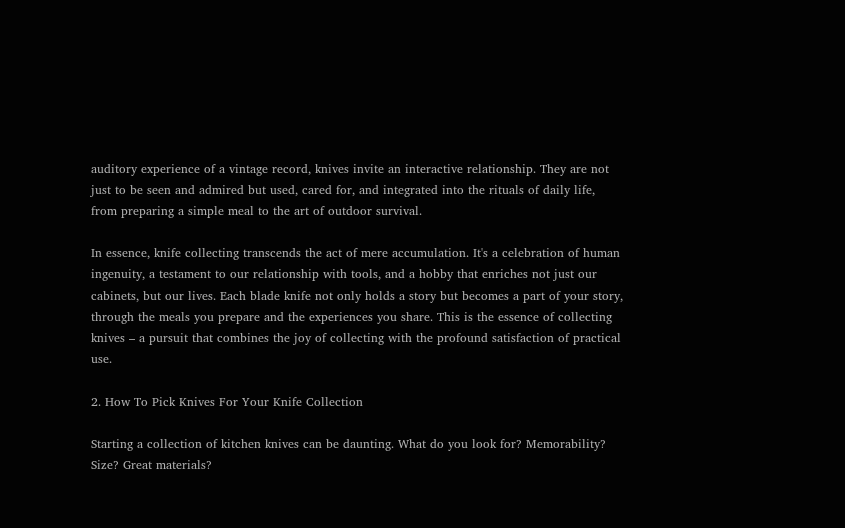auditory experience of a vintage record, knives invite an interactive relationship. They are not just to be seen and admired but used, cared for, and integrated into the rituals of daily life, from preparing a simple meal to the art of outdoor survival.

In essence, knife collecting transcends the act of mere accumulation. It's a celebration of human ingenuity, a testament to our relationship with tools, and a hobby that enriches not just our cabinets, but our lives. Each blade knife not only holds a story but becomes a part of your story, through the meals you prepare and the experiences you share. This is the essence of collecting knives – a pursuit that combines the joy of collecting with the profound satisfaction of practical use.

2. How To Pick Knives For Your Knife Collection

Starting a collection of kitchen knives can be daunting. What do you look for? Memorability? Size? Great materials?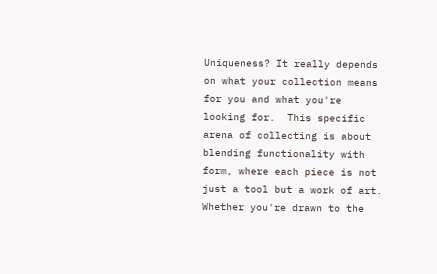Uniqueness? It really depends on what your collection means for you and what you're looking for.  This specific arena of collecting is about blending functionality with form, where each piece is not just a tool but a work of art. Whether you're drawn to the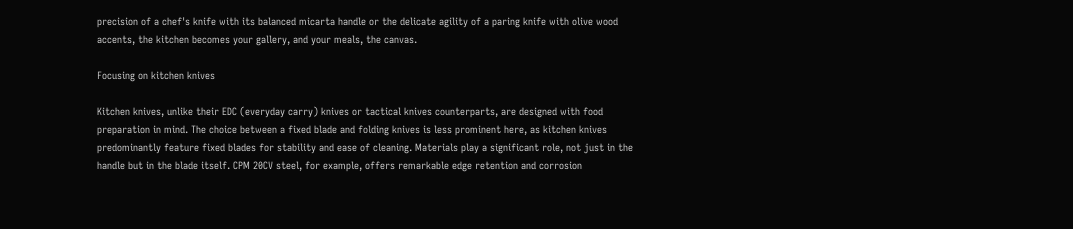precision of a chef's knife with its balanced micarta handle or the delicate agility of a paring knife with olive wood accents, the kitchen becomes your gallery, and your meals, the canvas.

Focusing on kitchen knives

Kitchen knives, unlike their EDC (everyday carry) knives or tactical knives counterparts, are designed with food preparation in mind. The choice between a fixed blade and folding knives is less prominent here, as kitchen knives predominantly feature fixed blades for stability and ease of cleaning. Materials play a significant role, not just in the handle but in the blade itself. CPM 20CV steel, for example, offers remarkable edge retention and corrosion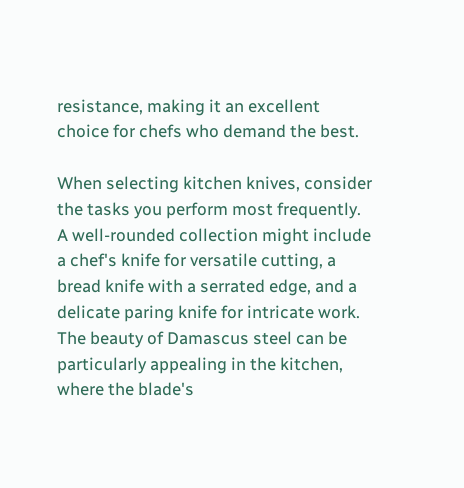resistance, making it an excellent choice for chefs who demand the best.

When selecting kitchen knives, consider the tasks you perform most frequently. A well-rounded collection might include a chef's knife for versatile cutting, a bread knife with a serrated edge, and a delicate paring knife for intricate work. The beauty of Damascus steel can be particularly appealing in the kitchen, where the blade's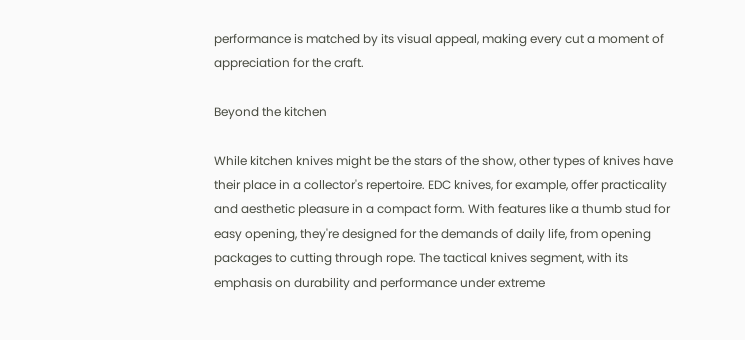performance is matched by its visual appeal, making every cut a moment of appreciation for the craft.

Beyond the kitchen

While kitchen knives might be the stars of the show, other types of knives have their place in a collector's repertoire. EDC knives, for example, offer practicality and aesthetic pleasure in a compact form. With features like a thumb stud for easy opening, they're designed for the demands of daily life, from opening packages to cutting through rope. The tactical knives segment, with its emphasis on durability and performance under extreme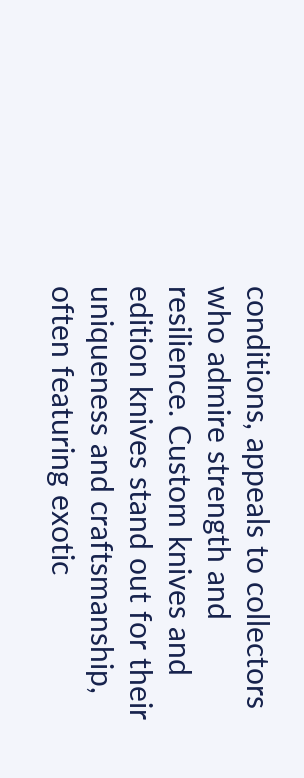conditions, appeals to collectors who admire strength and resilience. Custom knives and edition knives stand out for their uniqueness and craftsmanship, often featuring exotic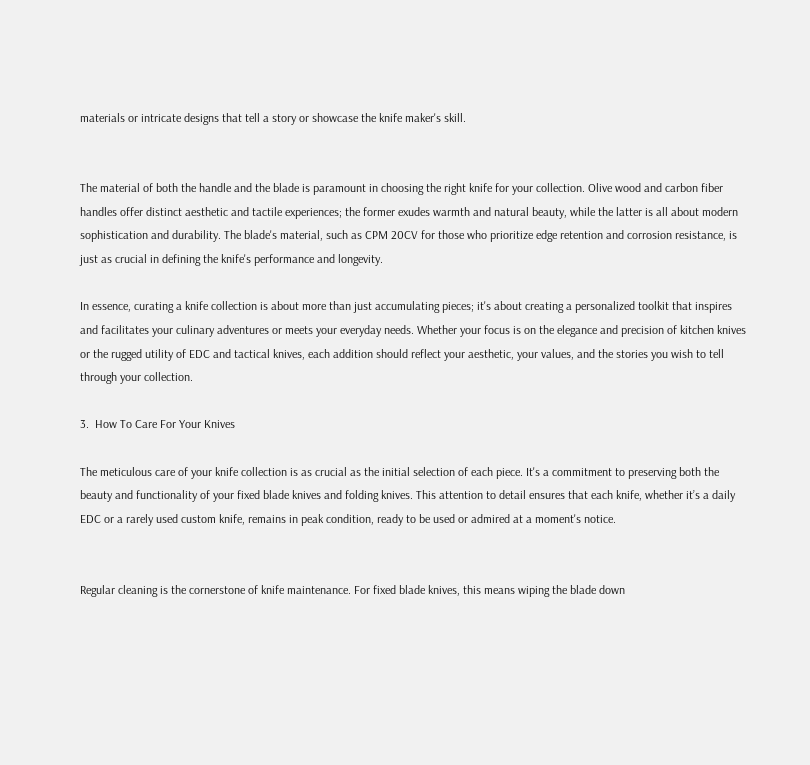materials or intricate designs that tell a story or showcase the knife maker's skill.


The material of both the handle and the blade is paramount in choosing the right knife for your collection. Olive wood and carbon fiber handles offer distinct aesthetic and tactile experiences; the former exudes warmth and natural beauty, while the latter is all about modern sophistication and durability. The blade's material, such as CPM 20CV for those who prioritize edge retention and corrosion resistance, is just as crucial in defining the knife's performance and longevity.

In essence, curating a knife collection is about more than just accumulating pieces; it's about creating a personalized toolkit that inspires and facilitates your culinary adventures or meets your everyday needs. Whether your focus is on the elegance and precision of kitchen knives or the rugged utility of EDC and tactical knives, each addition should reflect your aesthetic, your values, and the stories you wish to tell through your collection.

3.  How To Care For Your Knives

The meticulous care of your knife collection is as crucial as the initial selection of each piece. It's a commitment to preserving both the beauty and functionality of your fixed blade knives and folding knives. This attention to detail ensures that each knife, whether it’s a daily EDC or a rarely used custom knife, remains in peak condition, ready to be used or admired at a moment's notice.


Regular cleaning is the cornerstone of knife maintenance. For fixed blade knives, this means wiping the blade down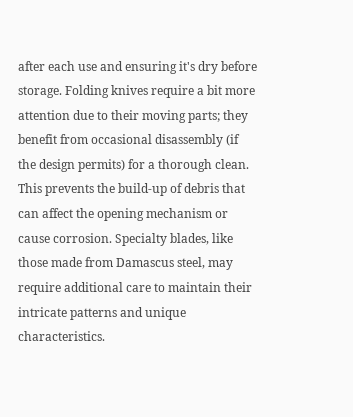after each use and ensuring it's dry before storage. Folding knives require a bit more attention due to their moving parts; they benefit from occasional disassembly (if the design permits) for a thorough clean. This prevents the build-up of debris that can affect the opening mechanism or cause corrosion. Specialty blades, like those made from Damascus steel, may require additional care to maintain their intricate patterns and unique characteristics.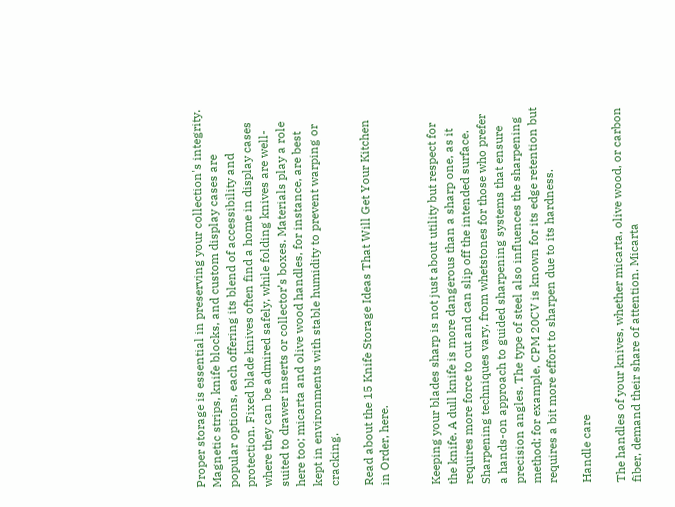Proper storage is essential in preserving your collection's integrity. Magnetic strips, knife blocks, and custom display cases are popular options, each offering its blend of accessibility and protection. Fixed blade knives often find a home in display cases where they can be admired safely, while folding knives are well-suited to drawer inserts or collector’s boxes. Materials play a role here too; micarta and olive wood handles, for instance, are best kept in environments with stable humidity to prevent warping or cracking.

Read about the 15 Knife Storage Ideas That Will Get Your Kitchen in Order, here.


Keeping your blades sharp is not just about utility but respect for the knife. A dull knife is more dangerous than a sharp one, as it requires more force to cut and can slip off the intended surface. Sharpening techniques vary, from whetstones for those who prefer a hands-on approach to guided sharpening systems that ensure precision angles. The type of steel also influences the sharpening method; for example, CPM 20CV is known for its edge retention but requires a bit more effort to sharpen due to its hardness.

Handle care

The handles of your knives, whether micarta, olive wood, or carbon fiber, demand their share of attention. Micarta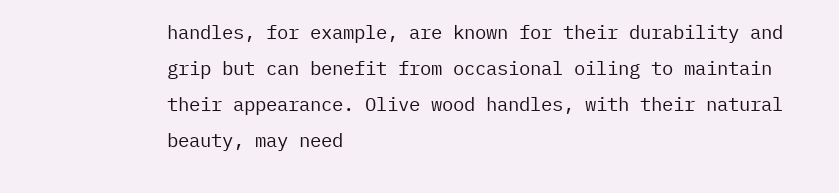handles, for example, are known for their durability and grip but can benefit from occasional oiling to maintain their appearance. Olive wood handles, with their natural beauty, may need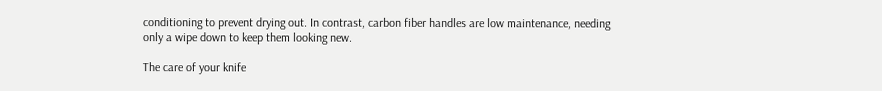conditioning to prevent drying out. In contrast, carbon fiber handles are low maintenance, needing only a wipe down to keep them looking new.

The care of your knife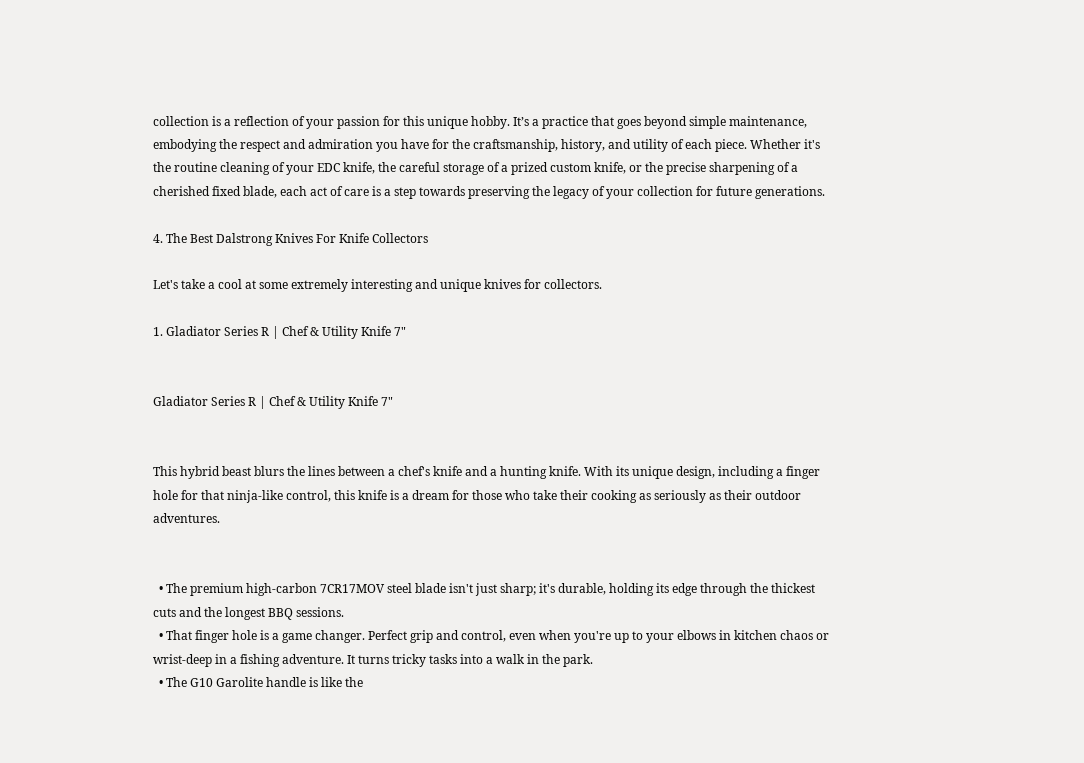collection is a reflection of your passion for this unique hobby. It’s a practice that goes beyond simple maintenance, embodying the respect and admiration you have for the craftsmanship, history, and utility of each piece. Whether it's the routine cleaning of your EDC knife, the careful storage of a prized custom knife, or the precise sharpening of a cherished fixed blade, each act of care is a step towards preserving the legacy of your collection for future generations.

4. The Best Dalstrong Knives For Knife Collectors

Let's take a cool at some extremely interesting and unique knives for collectors.

1. Gladiator Series R | Chef & Utility Knife 7"


Gladiator Series R | Chef & Utility Knife 7"


This hybrid beast blurs the lines between a chef's knife and a hunting knife. With its unique design, including a finger hole for that ninja-like control, this knife is a dream for those who take their cooking as seriously as their outdoor adventures.


  • The premium high-carbon 7CR17MOV steel blade isn't just sharp; it's durable, holding its edge through the thickest cuts and the longest BBQ sessions.
  • That finger hole is a game changer. Perfect grip and control, even when you're up to your elbows in kitchen chaos or wrist-deep in a fishing adventure. It turns tricky tasks into a walk in the park.
  • The G10 Garolite handle is like the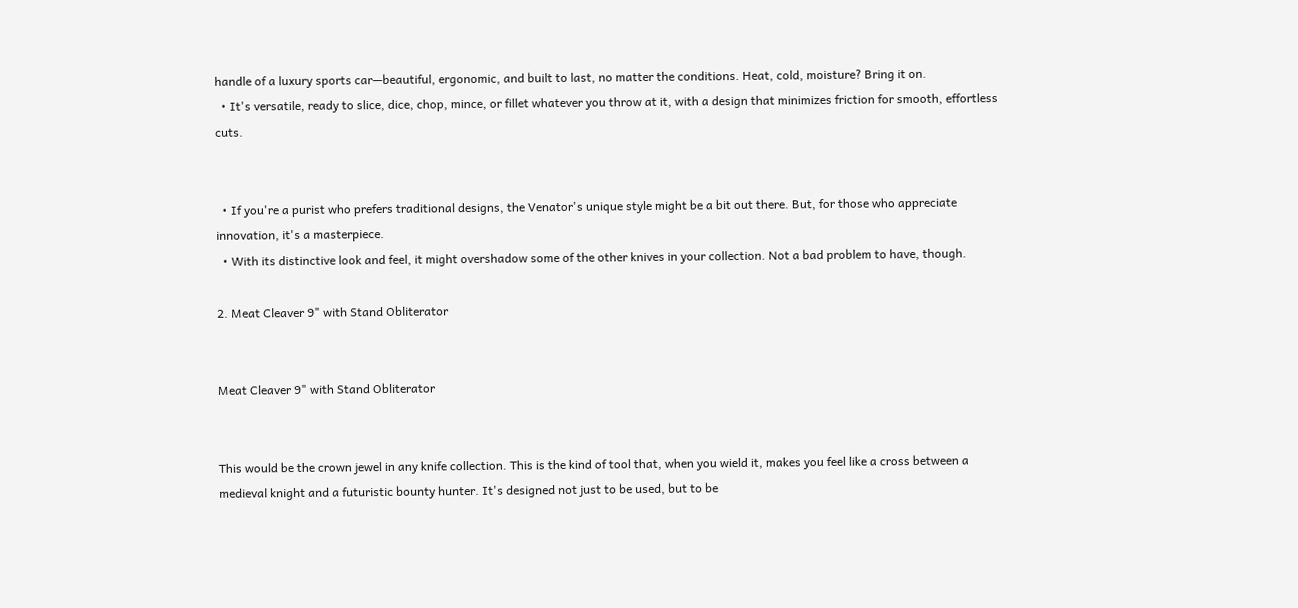handle of a luxury sports car—beautiful, ergonomic, and built to last, no matter the conditions. Heat, cold, moisture? Bring it on.
  • It's versatile, ready to slice, dice, chop, mince, or fillet whatever you throw at it, with a design that minimizes friction for smooth, effortless cuts.


  • If you're a purist who prefers traditional designs, the Venator's unique style might be a bit out there. But, for those who appreciate innovation, it's a masterpiece.
  • With its distinctive look and feel, it might overshadow some of the other knives in your collection. Not a bad problem to have, though.

2. Meat Cleaver 9" with Stand Obliterator


Meat Cleaver 9" with Stand Obliterator


This would be the crown jewel in any knife collection. This is the kind of tool that, when you wield it, makes you feel like a cross between a medieval knight and a futuristic bounty hunter. It's designed not just to be used, but to be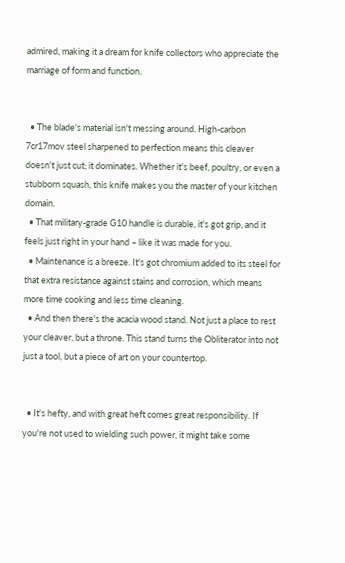admired, making it a dream for knife collectors who appreciate the marriage of form and function.


  • The blade's material isn't messing around. High-carbon 7cr17mov steel sharpened to perfection means this cleaver doesn't just cut; it dominates. Whether it's beef, poultry, or even a stubborn squash, this knife makes you the master of your kitchen domain.
  • That military-grade G10 handle is durable, it's got grip, and it feels just right in your hand – like it was made for you.
  • Maintenance is a breeze. It's got chromium added to its steel for that extra resistance against stains and corrosion, which means more time cooking and less time cleaning.
  • And then there's the acacia wood stand. Not just a place to rest your cleaver, but a throne. This stand turns the Obliterator into not just a tool, but a piece of art on your countertop.


  • It's hefty, and with great heft comes great responsibility. If you're not used to wielding such power, it might take some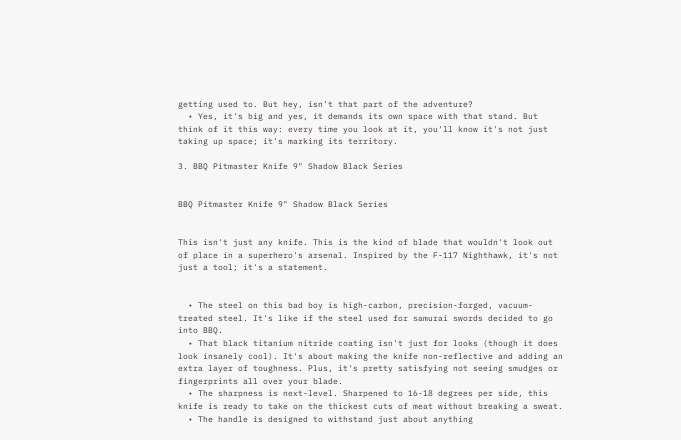getting used to. But hey, isn't that part of the adventure?
  • Yes, it's big and yes, it demands its own space with that stand. But think of it this way: every time you look at it, you'll know it's not just taking up space; it's marking its territory.

3. BBQ Pitmaster Knife 9" Shadow Black Series


BBQ Pitmaster Knife 9" Shadow Black Series


This isn't just any knife. This is the kind of blade that wouldn't look out of place in a superhero's arsenal. Inspired by the F-117 Nighthawk, it's not just a tool; it's a statement.


  • The steel on this bad boy is high-carbon, precision-forged, vacuum-treated steel. It's like if the steel used for samurai swords decided to go into BBQ.
  • That black titanium nitride coating isn't just for looks (though it does look insanely cool). It's about making the knife non-reflective and adding an extra layer of toughness. Plus, it's pretty satisfying not seeing smudges or fingerprints all over your blade.
  • The sharpness is next-level. Sharpened to 16-18 degrees per side, this knife is ready to take on the thickest cuts of meat without breaking a sweat.
  • The handle is designed to withstand just about anything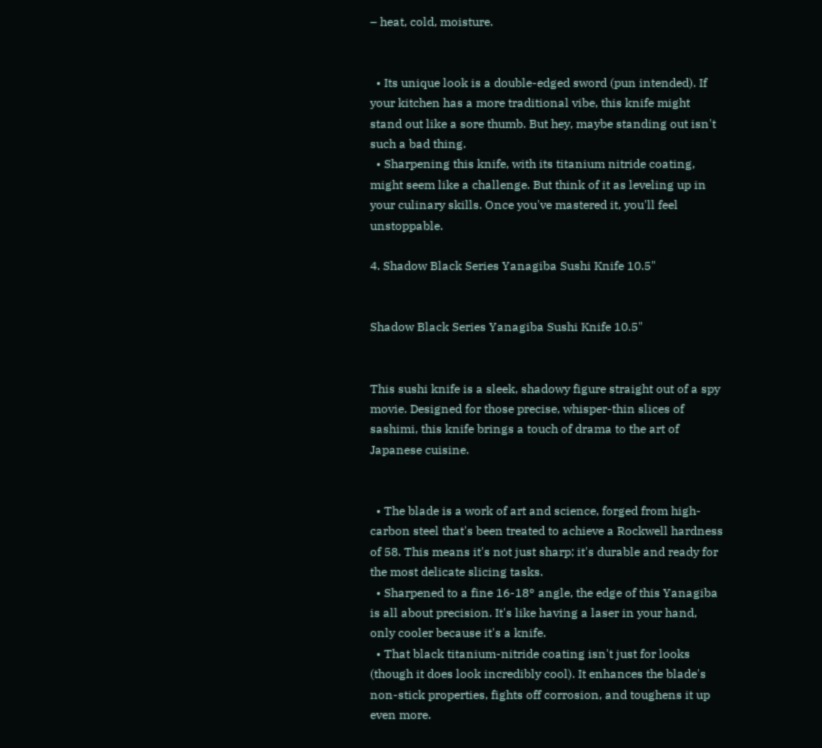– heat, cold, moisture.


  • Its unique look is a double-edged sword (pun intended). If your kitchen has a more traditional vibe, this knife might stand out like a sore thumb. But hey, maybe standing out isn't such a bad thing.
  • Sharpening this knife, with its titanium nitride coating, might seem like a challenge. But think of it as leveling up in your culinary skills. Once you've mastered it, you'll feel unstoppable.

4. Shadow Black Series Yanagiba Sushi Knife 10.5"


Shadow Black Series Yanagiba Sushi Knife 10.5"


This sushi knife is a sleek, shadowy figure straight out of a spy movie. Designed for those precise, whisper-thin slices of sashimi, this knife brings a touch of drama to the art of Japanese cuisine.


  • The blade is a work of art and science, forged from high-carbon steel that's been treated to achieve a Rockwell hardness of 58. This means it's not just sharp; it's durable and ready for the most delicate slicing tasks.
  • Sharpened to a fine 16-18° angle, the edge of this Yanagiba is all about precision. It's like having a laser in your hand, only cooler because it's a knife.
  • That black titanium-nitride coating isn't just for looks (though it does look incredibly cool). It enhances the blade's non-stick properties, fights off corrosion, and toughens it up even more.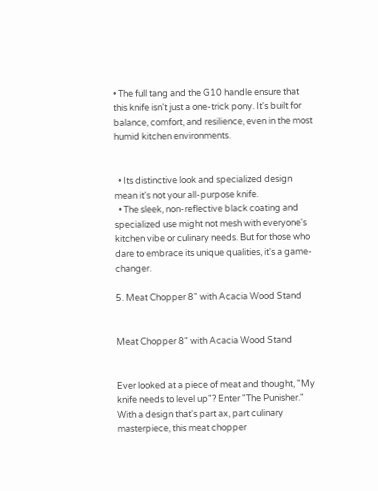• The full tang and the G10 handle ensure that this knife isn't just a one-trick pony. It's built for balance, comfort, and resilience, even in the most humid kitchen environments.


  • Its distinctive look and specialized design mean it's not your all-purpose knife.
  • The sleek, non-reflective black coating and specialized use might not mesh with everyone's kitchen vibe or culinary needs. But for those who dare to embrace its unique qualities, it's a game-changer.

5. Meat Chopper 8" with Acacia Wood Stand


Meat Chopper 8" with Acacia Wood Stand


Ever looked at a piece of meat and thought, "My knife needs to level up"? Enter "The Punisher." With a design that's part ax, part culinary masterpiece, this meat chopper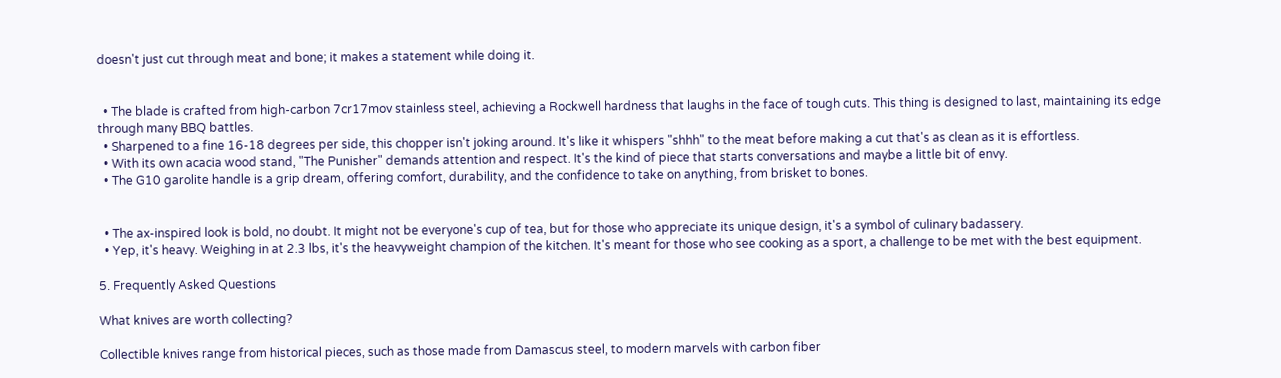doesn't just cut through meat and bone; it makes a statement while doing it.


  • The blade is crafted from high-carbon 7cr17mov stainless steel, achieving a Rockwell hardness that laughs in the face of tough cuts. This thing is designed to last, maintaining its edge through many BBQ battles.
  • Sharpened to a fine 16-18 degrees per side, this chopper isn't joking around. It's like it whispers "shhh" to the meat before making a cut that's as clean as it is effortless.
  • With its own acacia wood stand, "The Punisher" demands attention and respect. It's the kind of piece that starts conversations and maybe a little bit of envy.
  • The G10 garolite handle is a grip dream, offering comfort, durability, and the confidence to take on anything, from brisket to bones.


  • The ax-inspired look is bold, no doubt. It might not be everyone's cup of tea, but for those who appreciate its unique design, it's a symbol of culinary badassery.
  • Yep, it's heavy. Weighing in at 2.3 lbs, it's the heavyweight champion of the kitchen. It's meant for those who see cooking as a sport, a challenge to be met with the best equipment.

5. Frequently Asked Questions

What knives are worth collecting?

Collectible knives range from historical pieces, such as those made from Damascus steel, to modern marvels with carbon fiber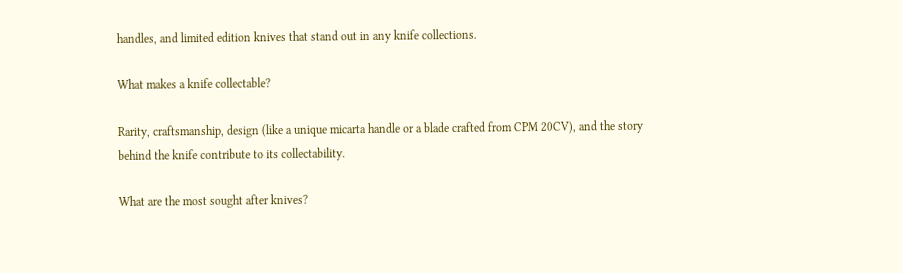handles, and limited edition knives that stand out in any knife collections.

What makes a knife collectable?

Rarity, craftsmanship, design (like a unique micarta handle or a blade crafted from CPM 20CV), and the story behind the knife contribute to its collectability.

What are the most sought after knives?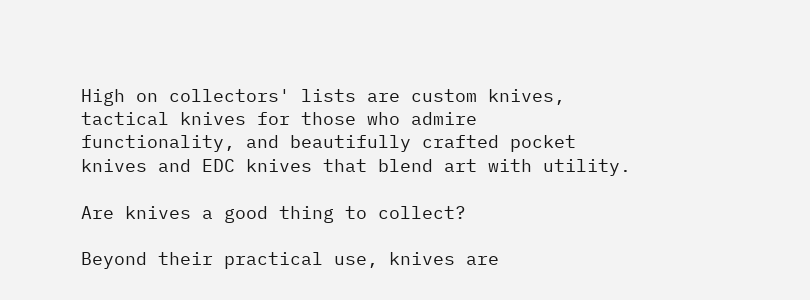High on collectors' lists are custom knives, tactical knives for those who admire functionality, and beautifully crafted pocket knives and EDC knives that blend art with utility.

Are knives a good thing to collect?

Beyond their practical use, knives are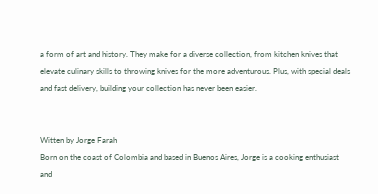a form of art and history. They make for a diverse collection, from kitchen knives that elevate culinary skills to throwing knives for the more adventurous. Plus, with special deals and fast delivery, building your collection has never been easier.


Witten by Jorge Farah
Born on the coast of Colombia and based in Buenos Aires, Jorge is a cooking enthusiast and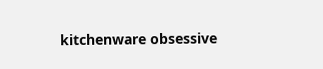kitchenware obsessive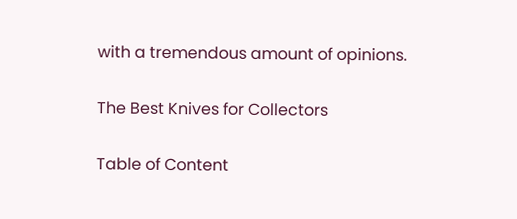with a tremendous amount of opinions.

The Best Knives for Collectors

Table of Content